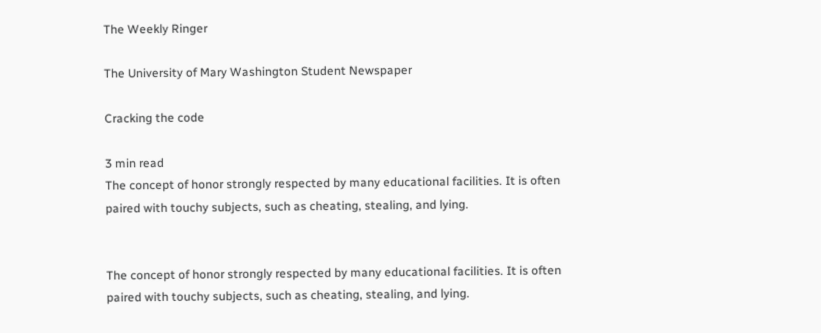The Weekly Ringer

The University of Mary Washington Student Newspaper

Cracking the code

3 min read
The concept of honor strongly respected by many educational facilities. It is often paired with touchy subjects, such as cheating, stealing, and lying.


The concept of honor strongly respected by many educational facilities. It is often paired with touchy subjects, such as cheating, stealing, and lying.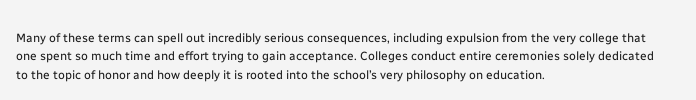Many of these terms can spell out incredibly serious consequences, including expulsion from the very college that one spent so much time and effort trying to gain acceptance. Colleges conduct entire ceremonies solely dedicated to the topic of honor and how deeply it is rooted into the school’s very philosophy on education.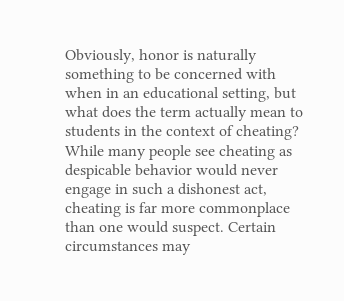Obviously, honor is naturally something to be concerned with when in an educational setting, but what does the term actually mean to students in the context of cheating? While many people see cheating as despicable behavior would never engage in such a dishonest act, cheating is far more commonplace than one would suspect. Certain circumstances may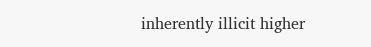inherently illicit higher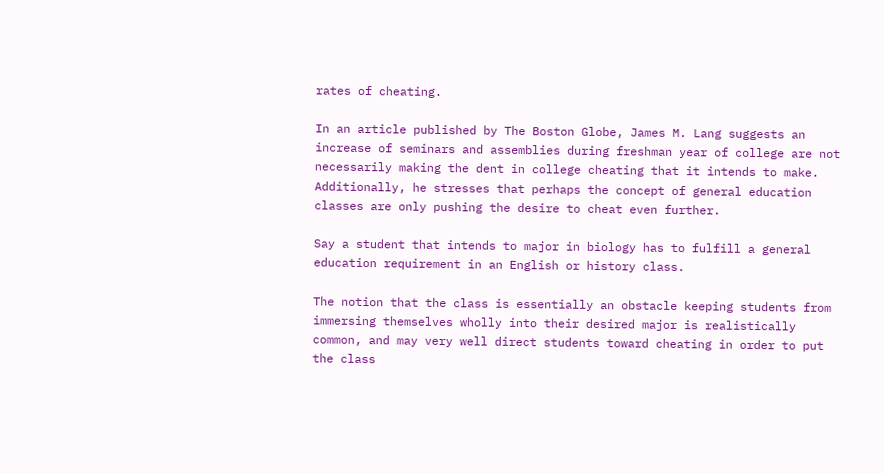rates of cheating.

In an article published by The Boston Globe, James M. Lang suggests an increase of seminars and assemblies during freshman year of college are not necessarily making the dent in college cheating that it intends to make. Additionally, he stresses that perhaps the concept of general education classes are only pushing the desire to cheat even further.

Say a student that intends to major in biology has to fulfill a general education requirement in an English or history class.

The notion that the class is essentially an obstacle keeping students from immersing themselves wholly into their desired major is realistically common, and may very well direct students toward cheating in order to put the class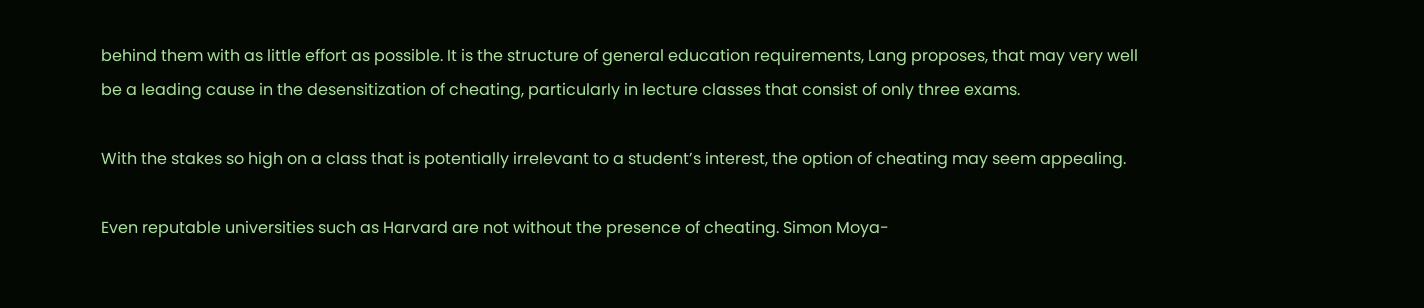behind them with as little effort as possible. It is the structure of general education requirements, Lang proposes, that may very well be a leading cause in the desensitization of cheating, particularly in lecture classes that consist of only three exams.

With the stakes so high on a class that is potentially irrelevant to a student’s interest, the option of cheating may seem appealing.

Even reputable universities such as Harvard are not without the presence of cheating. Simon Moya-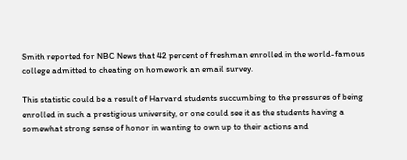Smith reported for NBC News that 42 percent of freshman enrolled in the world-famous college admitted to cheating on homework an email survey.

This statistic could be a result of Harvard students succumbing to the pressures of being enrolled in such a prestigious university, or one could see it as the students having a somewhat strong sense of honor in wanting to own up to their actions and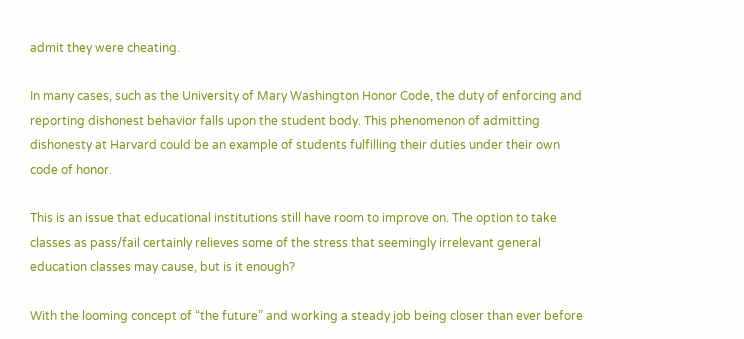admit they were cheating.

In many cases, such as the University of Mary Washington Honor Code, the duty of enforcing and reporting dishonest behavior falls upon the student body. This phenomenon of admitting dishonesty at Harvard could be an example of students fulfilling their duties under their own code of honor.

This is an issue that educational institutions still have room to improve on. The option to take classes as pass/fail certainly relieves some of the stress that seemingly irrelevant general education classes may cause, but is it enough?

With the looming concept of “the future” and working a steady job being closer than ever before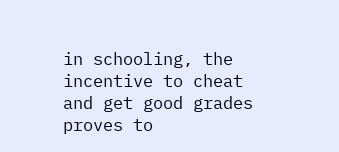in schooling, the incentive to cheat and get good grades proves to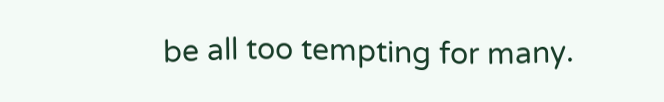be all too tempting for many.